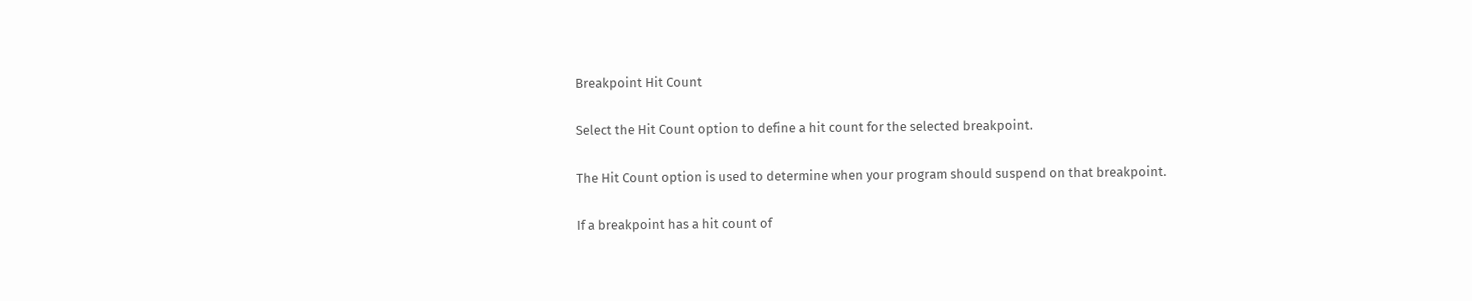Breakpoint Hit Count

Select the Hit Count option to define a hit count for the selected breakpoint.

The Hit Count option is used to determine when your program should suspend on that breakpoint.

If a breakpoint has a hit count of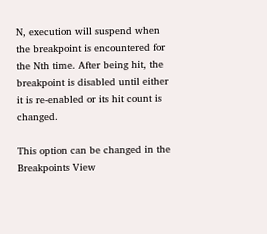N, execution will suspend when the breakpoint is encountered for the Nth time. After being hit, the breakpoint is disabled until either it is re-enabled or its hit count is changed.

This option can be changed in the Breakpoints View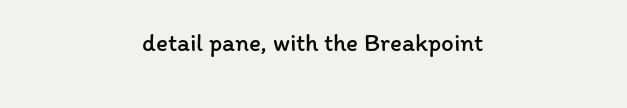detail pane, with the Breakpoint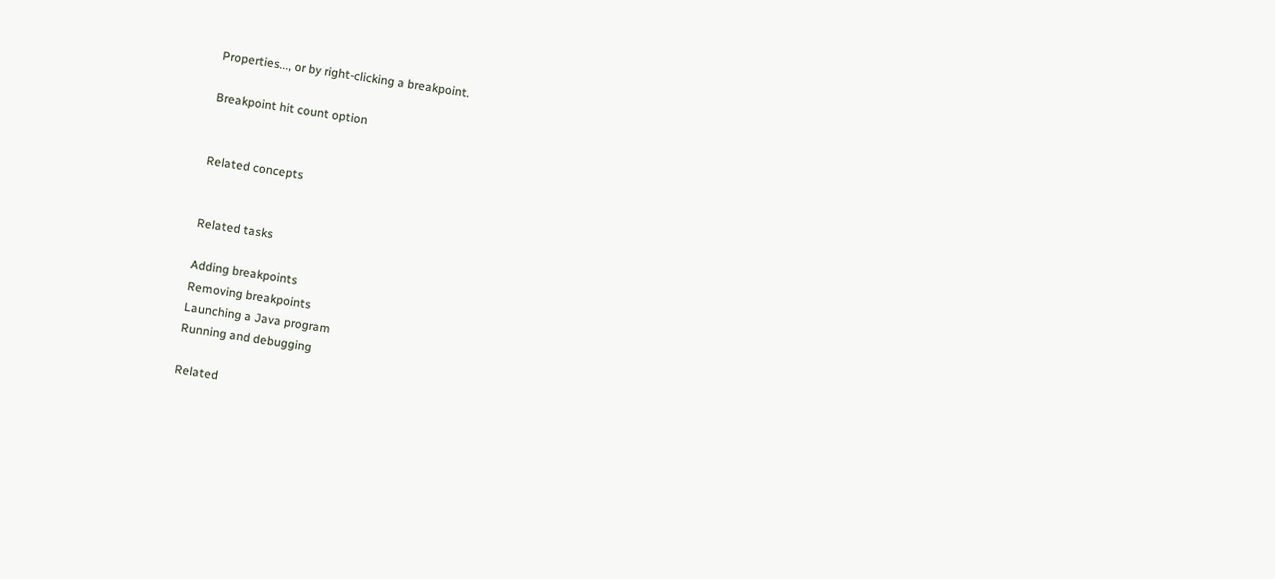Properties..., or by right-clicking a breakpoint.

Breakpoint hit count option


Related concepts


Related tasks

Adding breakpoints
Removing breakpoints
Launching a Java program
Running and debugging

Related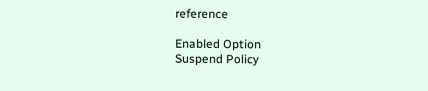reference

Enabled Option
Suspend Policy